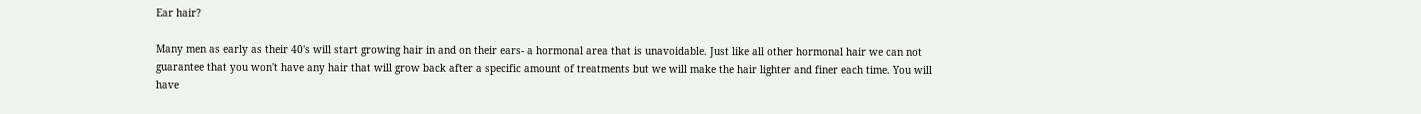Ear hair?

Many men as early as their 40's will start growing hair in and on their ears- a hormonal area that is unavoidable. Just like all other hormonal hair we can not guarantee that you won't have any hair that will grow back after a specific amount of treatments but we will make the hair lighter and finer each time. You will have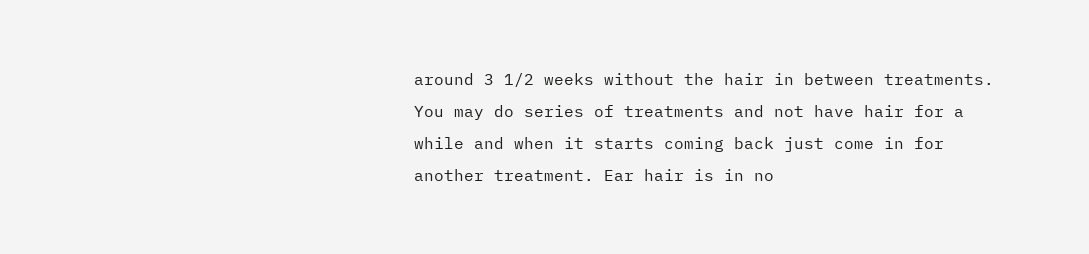around 3 1/2 weeks without the hair in between treatments. You may do series of treatments and not have hair for a while and when it starts coming back just come in for another treatment. Ear hair is in no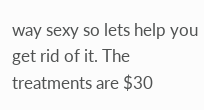way sexy so lets help you get rid of it. The treatments are $30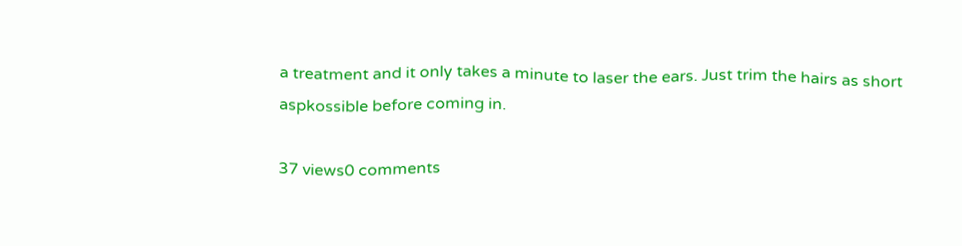a treatment and it only takes a minute to laser the ears. Just trim the hairs as short aspkossible before coming in.

37 views0 comments